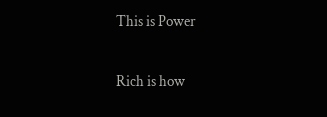This is Power

Rich is how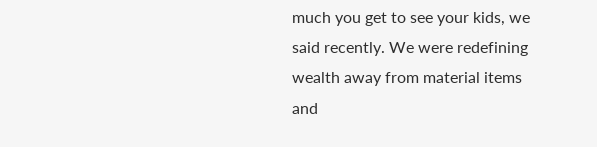much you get to see your kids, we said recently. We were redefining wealth away from material items and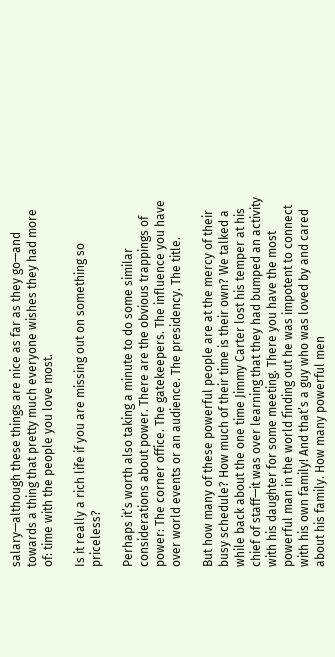salary—although these things are nice as far as they go—and towards a thing that pretty much everyone wishes they had more of: time with the people you love most.

Is it really a rich life if you are missing out on something so priceless?

Perhaps it’s worth also taking a minute to do some similar considerations about power. There are the obvious trappings of power: The corner office. The gatekeepers. The influence you have over world events or an audience. The presidency. The title.

But how many of these powerful people are at the mercy of their busy schedule? How much of their time is their own? We talked a while back about the one time Jimmy Carter lost his temper at his chief of staff—it was over learning that they had bumped an activity with his daughter for some meeting. There you have the most powerful man in the world finding out he was impotent to connect with his own family! And that’s a guy who was loved by and cared about his family. How many powerful men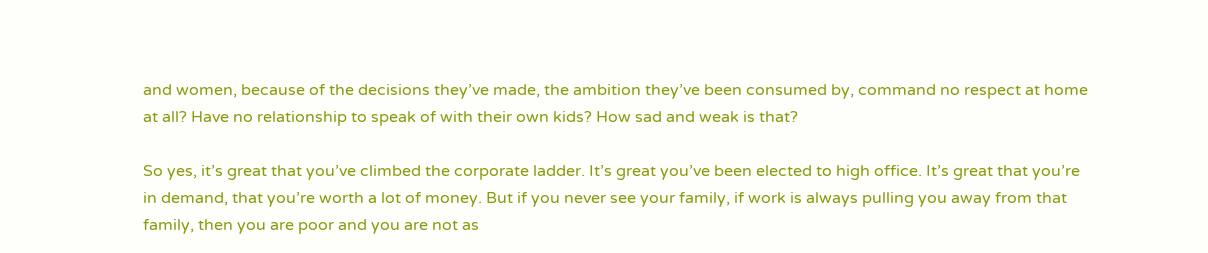and women, because of the decisions they’ve made, the ambition they’ve been consumed by, command no respect at home at all? Have no relationship to speak of with their own kids? How sad and weak is that?

So yes, it’s great that you’ve climbed the corporate ladder. It’s great you’ve been elected to high office. It’s great that you’re in demand, that you’re worth a lot of money. But if you never see your family, if work is always pulling you away from that family, then you are poor and you are not as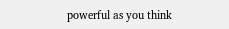powerful as you think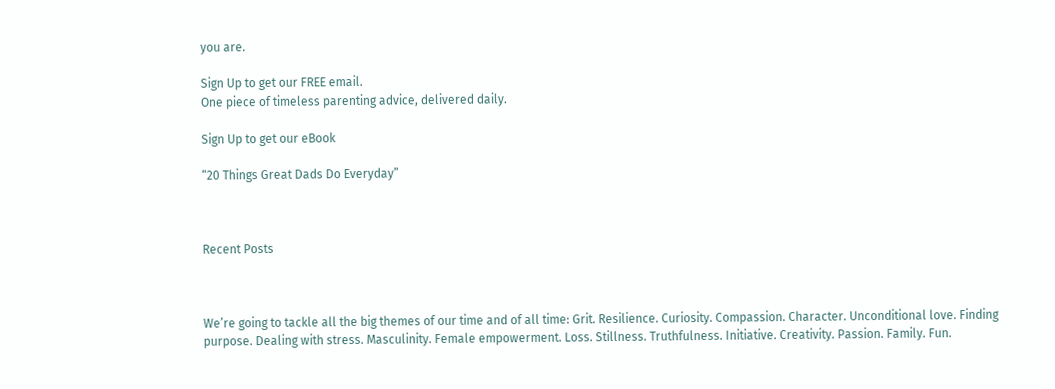you are.

Sign Up to get our FREE email.
One piece of timeless parenting advice, delivered daily.

Sign Up to get our eBook

“20 Things Great Dads Do Everyday”



Recent Posts



We’re going to tackle all the big themes of our time and of all time: Grit. Resilience. Curiosity. Compassion. Character. Unconditional love. Finding purpose. Dealing with stress. Masculinity. Female empowerment. Loss. Stillness. Truthfulness. Initiative. Creativity. Passion. Family. Fun.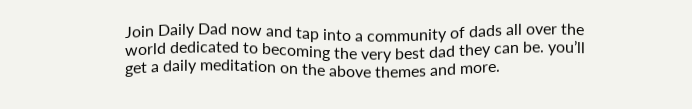Join Daily Dad now and tap into a community of dads all over the world dedicated to becoming the very best dad they can be. you’ll get a daily meditation on the above themes and more.